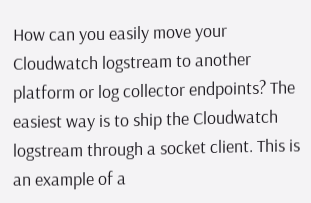How can you easily move your Cloudwatch logstream to another platform or log collector endpoints? The easiest way is to ship the Cloudwatch logstream through a socket client. This is an example of a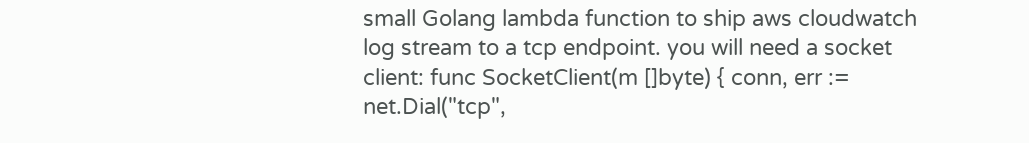small Golang lambda function to ship aws cloudwatch log stream to a tcp endpoint. you will need a socket client: func SocketClient(m []byte) { conn, err := net.Dial("tcp",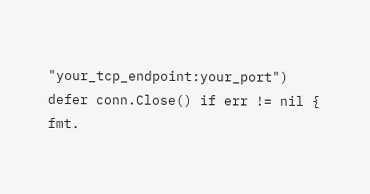"your_tcp_endpoint:your_port") defer conn.Close() if err != nil { fmt.